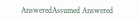AnsweredAssumed Answered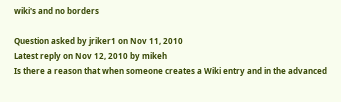wiki's and no borders

Question asked by jriker1 on Nov 11, 2010
Latest reply on Nov 12, 2010 by mikeh
Is there a reason that when someone creates a Wiki entry and in the advanced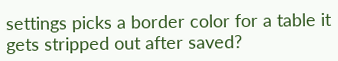settings picks a border color for a table it gets stripped out after saved?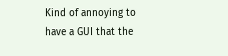Kind of annoying to have a GUI that the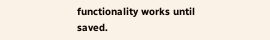functionality works until saved.